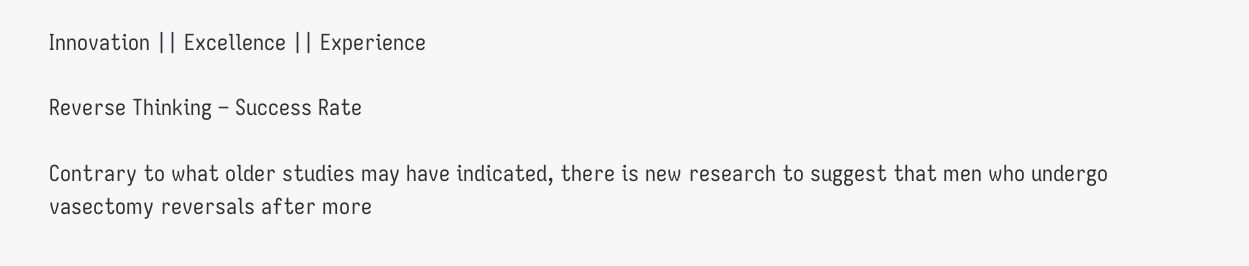Innovation || Excellence || Experience

Reverse Thinking – Success Rate

Contrary to what older studies may have indicated, there is new research to suggest that men who undergo vasectomy reversals after more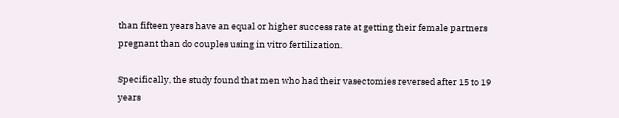than fifteen years have an equal or higher success rate at getting their female partners pregnant than do couples using in vitro fertilization.

Specifically, the study found that men who had their vasectomies reversed after 15 to 19 years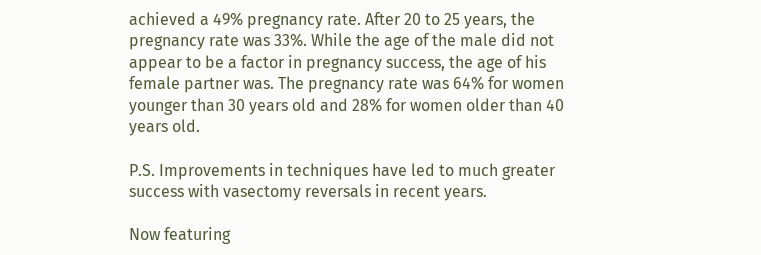achieved a 49% pregnancy rate. After 20 to 25 years, the pregnancy rate was 33%. While the age of the male did not appear to be a factor in pregnancy success, the age of his female partner was. The pregnancy rate was 64% for women younger than 30 years old and 28% for women older than 40 years old.

P.S. Improvements in techniques have led to much greater success with vasectomy reversals in recent years.

Now featuring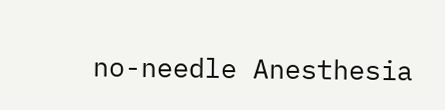no-needle Anesthesia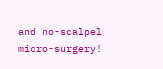and no-scalpel micro-surgery!